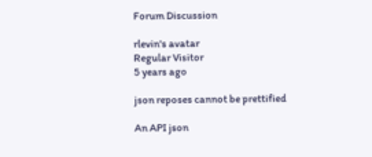Forum Discussion

rlevin's avatar
Regular Visitor
5 years ago

json reposes cannot be prettified

An API json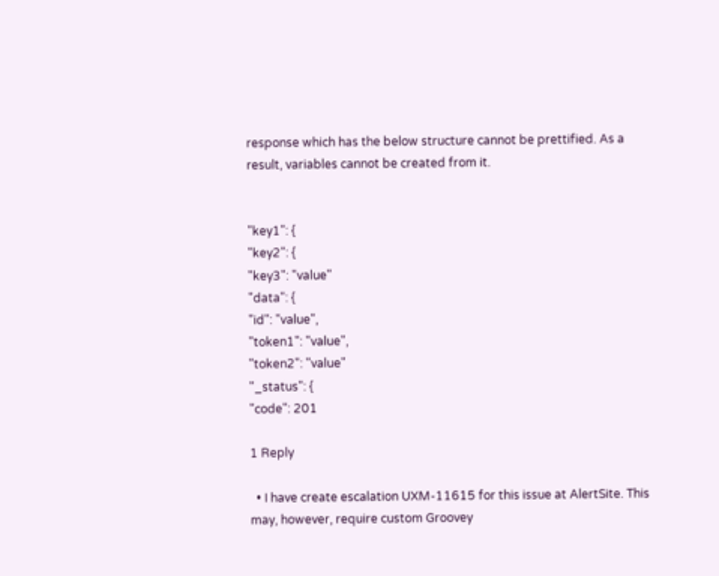response which has the below structure cannot be prettified. As a result, variables cannot be created from it.


"key1": {
"key2": {
"key3": "value"
"data": {
"id": "value",
"token1": "value",
"token2": "value"
"_status": {
"code": 201

1 Reply

  • I have create escalation UXM-11615 for this issue at AlertSite. This may, however, require custom Groovey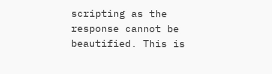scripting as the response cannot be beautified. This is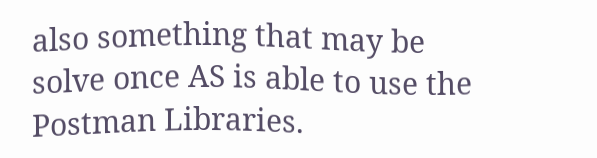also something that may be solve once AS is able to use the Postman Libraries.